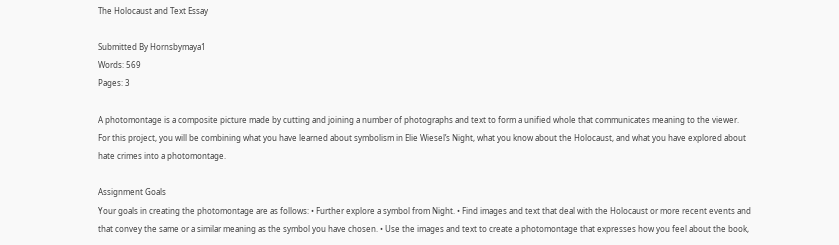The Holocaust and Text Essay

Submitted By Hornsbymaya1
Words: 569
Pages: 3

A photomontage is a composite picture made by cutting and joining a number of photographs and text to form a unified whole that communicates meaning to the viewer. For this project, you will be combining what you have learned about symbolism in Elie Wiesel’s Night, what you know about the Holocaust, and what you have explored about hate crimes into a photomontage.

Assignment Goals
Your goals in creating the photomontage are as follows: • Further explore a symbol from Night. • Find images and text that deal with the Holocaust or more recent events and that convey the same or a similar meaning as the symbol you have chosen. • Use the images and text to create a photomontage that expresses how you feel about the book,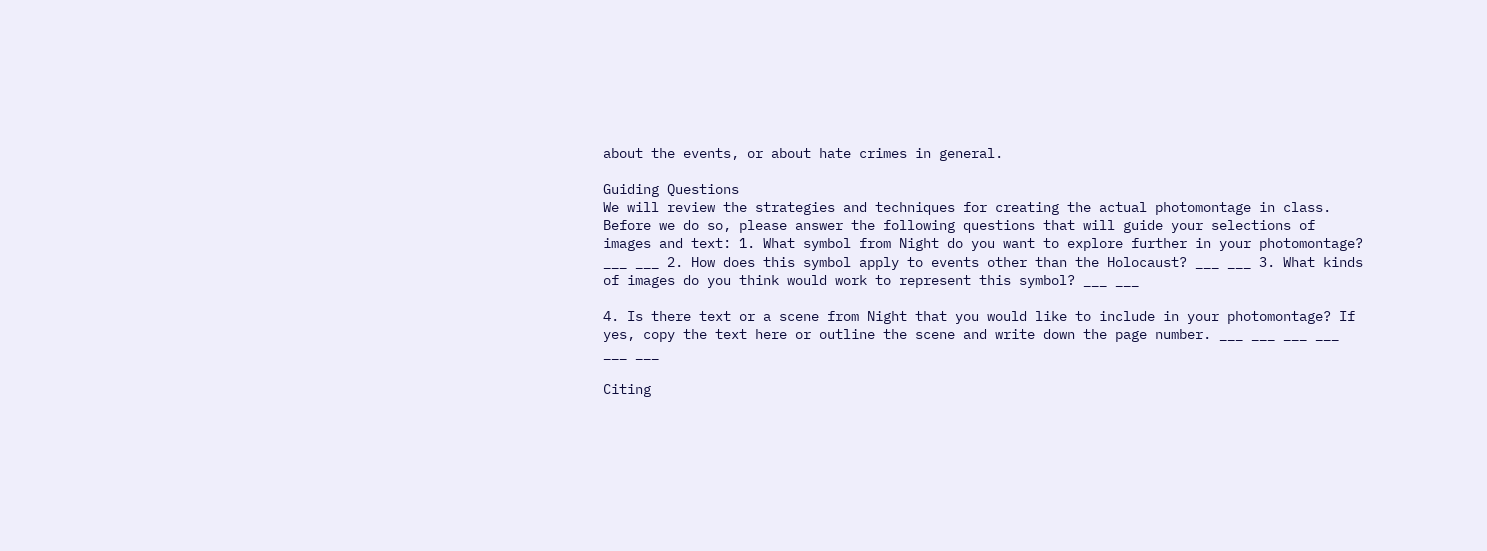about the events, or about hate crimes in general.

Guiding Questions
We will review the strategies and techniques for creating the actual photomontage in class. Before we do so, please answer the following questions that will guide your selections of images and text: 1. What symbol from Night do you want to explore further in your photomontage? ___ ___ 2. How does this symbol apply to events other than the Holocaust? ___ ___ 3. What kinds of images do you think would work to represent this symbol? ___ ___

4. Is there text or a scene from Night that you would like to include in your photomontage? If yes, copy the text here or outline the scene and write down the page number. ___ ___ ___ ___ ___ ___

Citing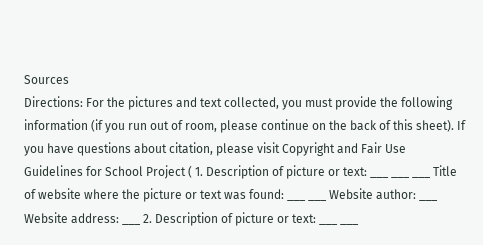Sources
Directions: For the pictures and text collected, you must provide the following information (if you run out of room, please continue on the back of this sheet). If you have questions about citation, please visit Copyright and Fair Use Guidelines for School Project ( 1. Description of picture or text: ___ ___ ___ Title of website where the picture or text was found: ___ ___ Website author: ___ Website address: ___ 2. Description of picture or text: ___ ___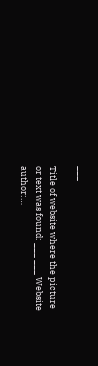___

Title of website where the picture or text was found: ___ ___ Website author:…